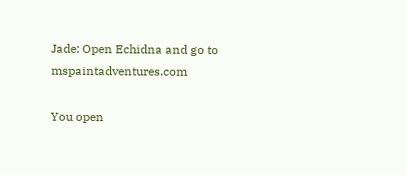Jade: Open Echidna and go to mspaintadventures.com

You open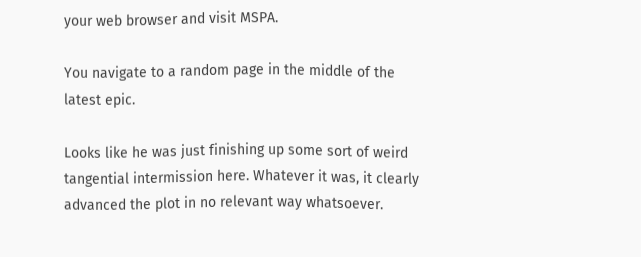your web browser and visit MSPA.

You navigate to a random page in the middle of the latest epic.

Looks like he was just finishing up some sort of weird tangential intermission here. Whatever it was, it clearly advanced the plot in no relevant way whatsoever.